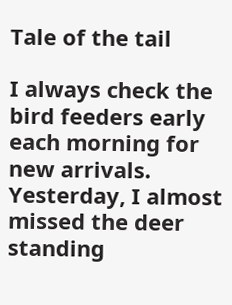Tale of the tail

I always check the bird feeders early each morning for new arrivals.  Yesterday, I almost missed the deer standing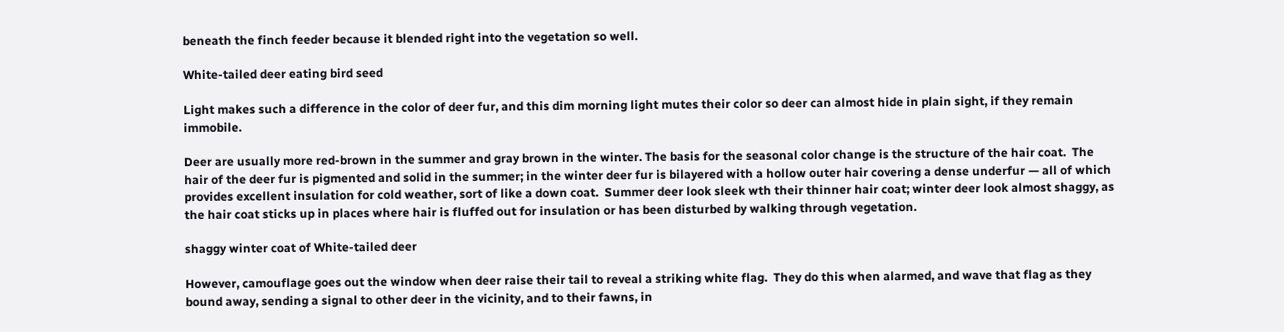beneath the finch feeder because it blended right into the vegetation so well.

White-tailed deer eating bird seed

Light makes such a difference in the color of deer fur, and this dim morning light mutes their color so deer can almost hide in plain sight, if they remain immobile.

Deer are usually more red-brown in the summer and gray brown in the winter. The basis for the seasonal color change is the structure of the hair coat.  The hair of the deer fur is pigmented and solid in the summer; in the winter deer fur is bilayered with a hollow outer hair covering a dense underfur — all of which provides excellent insulation for cold weather, sort of like a down coat.  Summer deer look sleek wth their thinner hair coat; winter deer look almost shaggy, as the hair coat sticks up in places where hair is fluffed out for insulation or has been disturbed by walking through vegetation.

shaggy winter coat of White-tailed deer

However, camouflage goes out the window when deer raise their tail to reveal a striking white flag.  They do this when alarmed, and wave that flag as they bound away, sending a signal to other deer in the vicinity, and to their fawns, in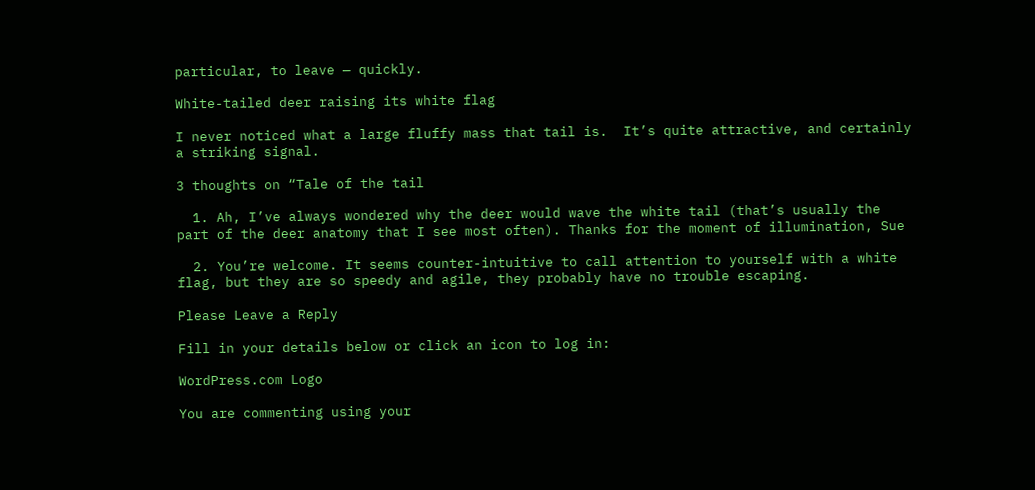particular, to leave — quickly.

White-tailed deer raising its white flag

I never noticed what a large fluffy mass that tail is.  It’s quite attractive, and certainly a striking signal.

3 thoughts on “Tale of the tail

  1. Ah, I’ve always wondered why the deer would wave the white tail (that’s usually the part of the deer anatomy that I see most often). Thanks for the moment of illumination, Sue

  2. You’re welcome. It seems counter-intuitive to call attention to yourself with a white flag, but they are so speedy and agile, they probably have no trouble escaping.

Please Leave a Reply

Fill in your details below or click an icon to log in:

WordPress.com Logo

You are commenting using your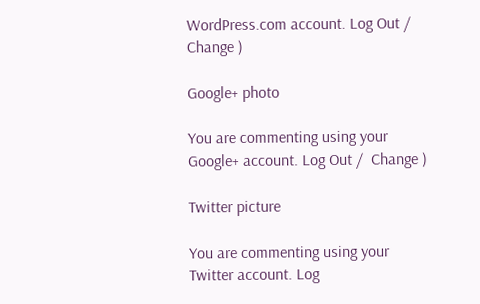WordPress.com account. Log Out /  Change )

Google+ photo

You are commenting using your Google+ account. Log Out /  Change )

Twitter picture

You are commenting using your Twitter account. Log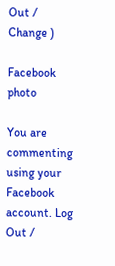Out /  Change )

Facebook photo

You are commenting using your Facebook account. Log Out /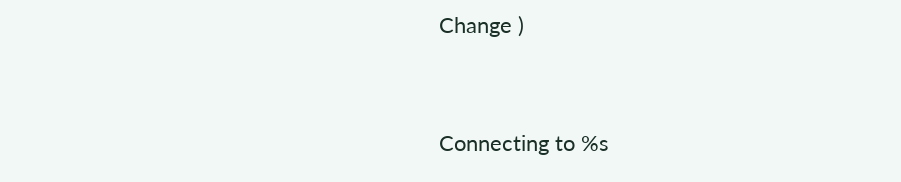Change )


Connecting to %s